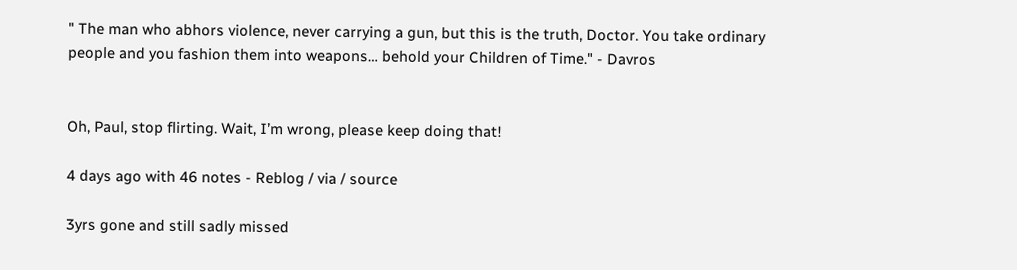" The man who abhors violence, never carrying a gun, but this is the truth, Doctor. You take ordinary people and you fashion them into weapons… behold your Children of Time." - Davros


Oh, Paul, stop flirting. Wait, I’m wrong, please keep doing that!

4 days ago with 46 notes - Reblog / via / source

3yrs gone and still sadly missed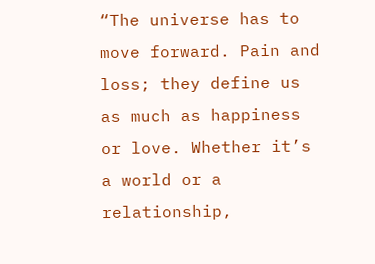“The universe has to move forward. Pain and loss; they define us as much as happiness or love. Whether it’s a world or a relationship,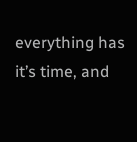everything has it’s time, and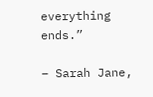everything ends.”

– Sarah Jane,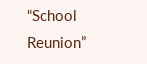“School Reunion”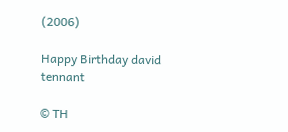(2006)

Happy Birthday david tennant

© TH